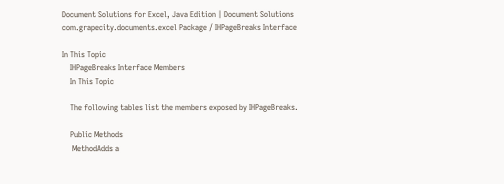Document Solutions for Excel, Java Edition | Document Solutions
com.grapecity.documents.excel Package / IHPageBreaks Interface

In This Topic
    IHPageBreaks Interface Members
    In This Topic

    The following tables list the members exposed by IHPageBreaks.

    Public Methods
     MethodAdds a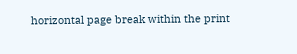horizontal page break within the print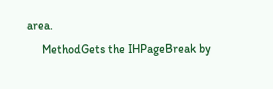area.
     MethodGets the IHPageBreak by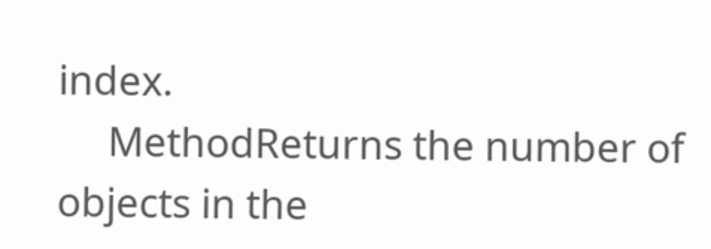index.
     MethodReturns the number of objects in the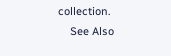collection.
    See Also